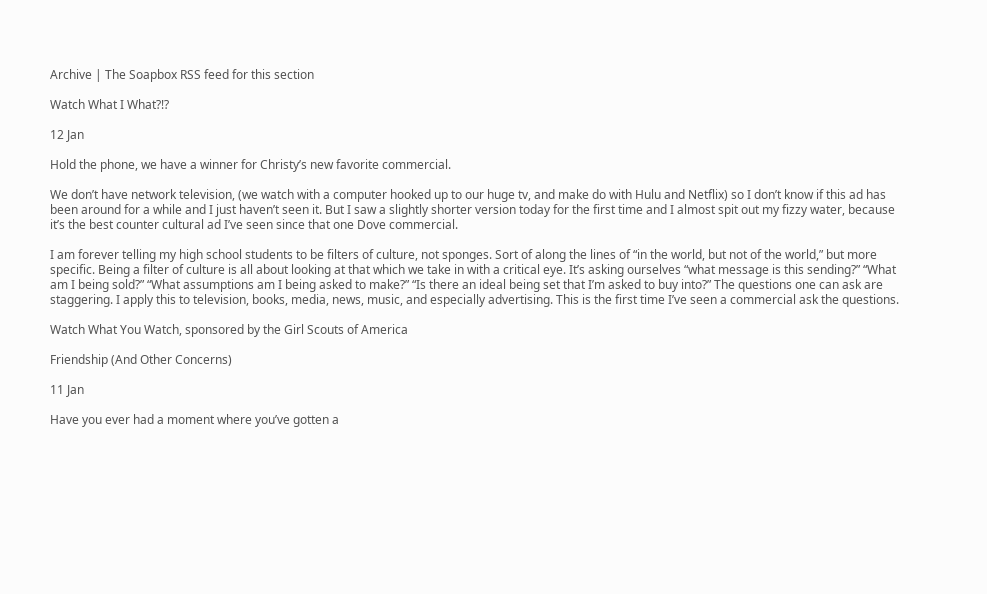Archive | The Soapbox RSS feed for this section

Watch What I What?!?

12 Jan

Hold the phone, we have a winner for Christy’s new favorite commercial.

We don’t have network television, (we watch with a computer hooked up to our huge tv, and make do with Hulu and Netflix) so I don’t know if this ad has been around for a while and I just haven’t seen it. But I saw a slightly shorter version today for the first time and I almost spit out my fizzy water, because it’s the best counter cultural ad I’ve seen since that one Dove commercial.

I am forever telling my high school students to be filters of culture, not sponges. Sort of along the lines of “in the world, but not of the world,” but more specific. Being a filter of culture is all about looking at that which we take in with a critical eye. It’s asking ourselves “what message is this sending?” “What am I being sold?” “What assumptions am I being asked to make?” “Is there an ideal being set that I’m asked to buy into?” The questions one can ask are staggering. I apply this to television, books, media, news, music, and especially advertising. This is the first time I’ve seen a commercial ask the questions.

Watch What You Watch, sponsored by the Girl Scouts of America

Friendship (And Other Concerns)

11 Jan

Have you ever had a moment where you’ve gotten a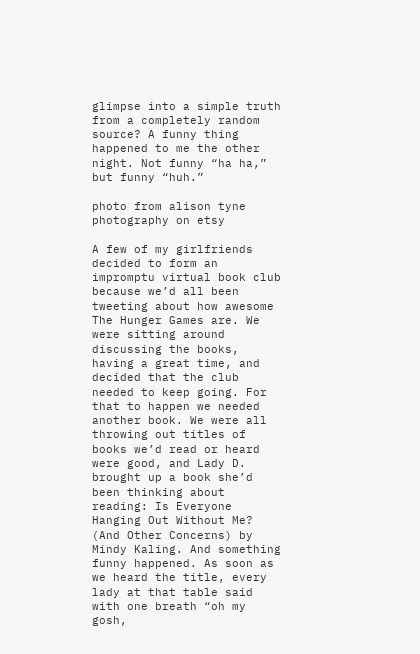glimpse into a simple truth from a completely random source? A funny thing happened to me the other night. Not funny “ha ha,” but funny “huh.”

photo from alison tyne photography on etsy

A few of my girlfriends decided to form an impromptu virtual book club because we’d all been tweeting about how awesome The Hunger Games are. We were sitting around discussing the books, having a great time, and decided that the club needed to keep going. For that to happen we needed another book. We were all throwing out titles of books we’d read or heard were good, and Lady D. brought up a book she’d been thinking about reading: Is Everyone Hanging Out Without Me? (And Other Concerns) by Mindy Kaling. And something funny happened. As soon as we heard the title, every lady at that table said with one breath “oh my gosh,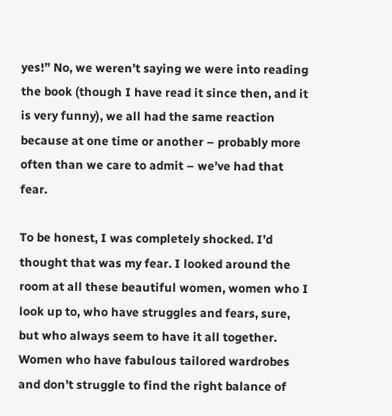yes!” No, we weren’t saying we were into reading the book (though I have read it since then, and it is very funny), we all had the same reaction because at one time or another – probably more often than we care to admit – we’ve had that fear.

To be honest, I was completely shocked. I’d thought that was my fear. I looked around the room at all these beautiful women, women who I look up to, who have struggles and fears, sure, but who always seem to have it all together. Women who have fabulous tailored wardrobes and don’t struggle to find the right balance of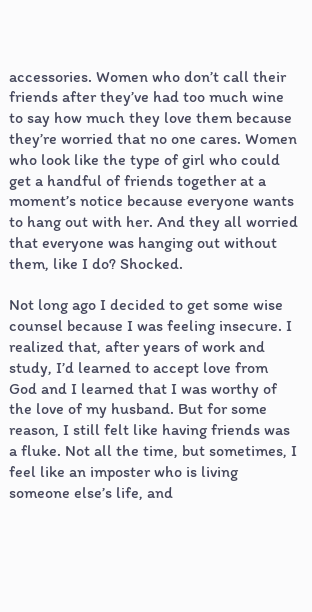accessories. Women who don’t call their friends after they’ve had too much wine to say how much they love them because they’re worried that no one cares. Women who look like the type of girl who could get a handful of friends together at a moment’s notice because everyone wants to hang out with her. And they all worried that everyone was hanging out without them, like I do? Shocked.

Not long ago I decided to get some wise counsel because I was feeling insecure. I realized that, after years of work and study, I’d learned to accept love from God and I learned that I was worthy of the love of my husband. But for some reason, I still felt like having friends was a fluke. Not all the time, but sometimes, I feel like an imposter who is living someone else’s life, and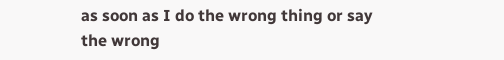as soon as I do the wrong thing or say the wrong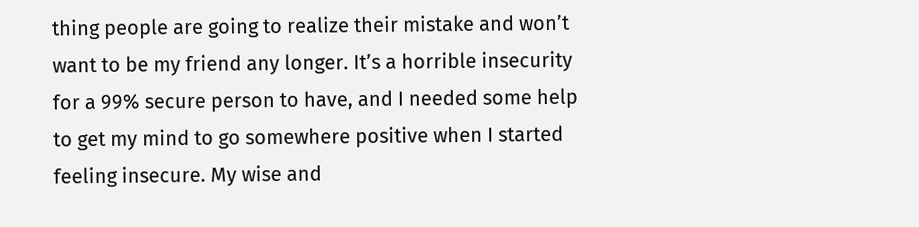thing people are going to realize their mistake and won’t want to be my friend any longer. It’s a horrible insecurity for a 99% secure person to have, and I needed some help to get my mind to go somewhere positive when I started feeling insecure. My wise and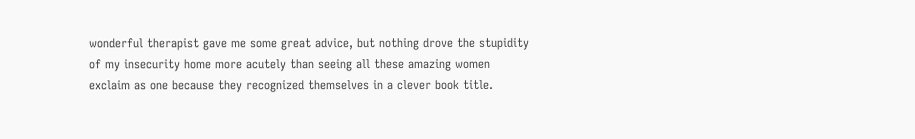wonderful therapist gave me some great advice, but nothing drove the stupidity of my insecurity home more acutely than seeing all these amazing women exclaim as one because they recognized themselves in a clever book title.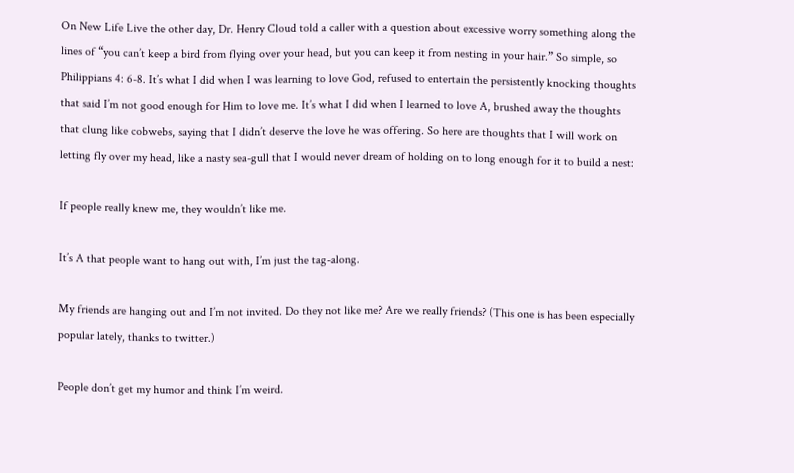On New Life Live the other day, Dr. Henry Cloud told a caller with a question about excessive worry something along the lines of “you can’t keep a bird from flying over your head, but you can keep it from nesting in your hair.” So simple, so Philippians 4: 6-8. It’s what I did when I was learning to love God, refused to entertain the persistently knocking thoughts that said I’m not good enough for Him to love me. It’s what I did when I learned to love A, brushed away the thoughts that clung like cobwebs, saying that I didn’t deserve the love he was offering. So here are thoughts that I will work on letting fly over my head, like a nasty sea-gull that I would never dream of holding on to long enough for it to build a nest:

If people really knew me, they wouldn’t like me.

It’s A that people want to hang out with, I’m just the tag-along.

My friends are hanging out and I’m not invited. Do they not like me? Are we really friends? (This one is has been especially popular lately, thanks to twitter.)

People don’t get my humor and think I’m weird.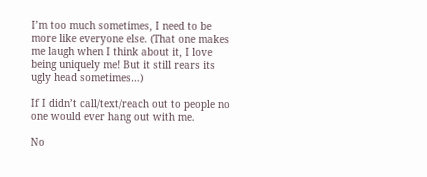I’m too much sometimes, I need to be more like everyone else. (That one makes me laugh when I think about it, I love being uniquely me! But it still rears its ugly head sometimes…)

If I didn’t call/text/reach out to people no one would ever hang out with me.

No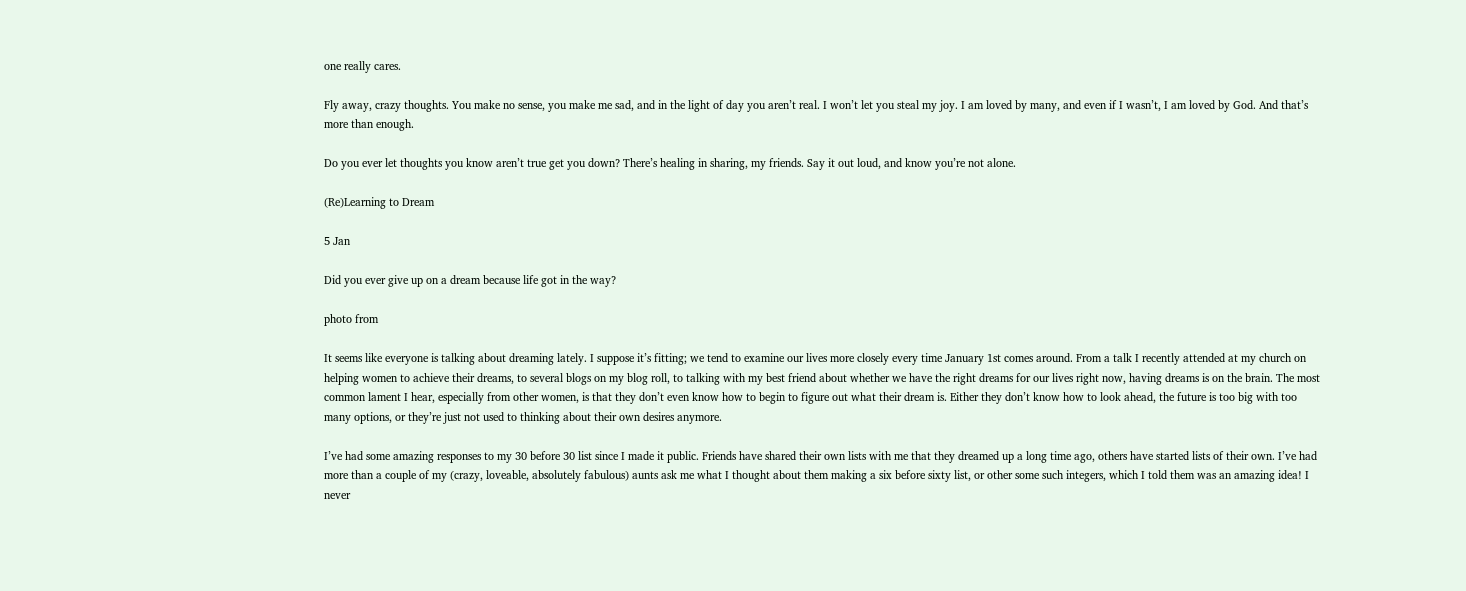one really cares.

Fly away, crazy thoughts. You make no sense, you make me sad, and in the light of day you aren’t real. I won’t let you steal my joy. I am loved by many, and even if I wasn’t, I am loved by God. And that’s more than enough.

Do you ever let thoughts you know aren’t true get you down? There’s healing in sharing, my friends. Say it out loud, and know you’re not alone.

(Re)Learning to Dream

5 Jan

Did you ever give up on a dream because life got in the way?

photo from

It seems like everyone is talking about dreaming lately. I suppose it’s fitting; we tend to examine our lives more closely every time January 1st comes around. From a talk I recently attended at my church on helping women to achieve their dreams, to several blogs on my blog roll, to talking with my best friend about whether we have the right dreams for our lives right now, having dreams is on the brain. The most common lament I hear, especially from other women, is that they don’t even know how to begin to figure out what their dream is. Either they don’t know how to look ahead, the future is too big with too many options, or they’re just not used to thinking about their own desires anymore.

I’ve had some amazing responses to my 30 before 30 list since I made it public. Friends have shared their own lists with me that they dreamed up a long time ago, others have started lists of their own. I’ve had more than a couple of my (crazy, loveable, absolutely fabulous) aunts ask me what I thought about them making a six before sixty list, or other some such integers, which I told them was an amazing idea! I never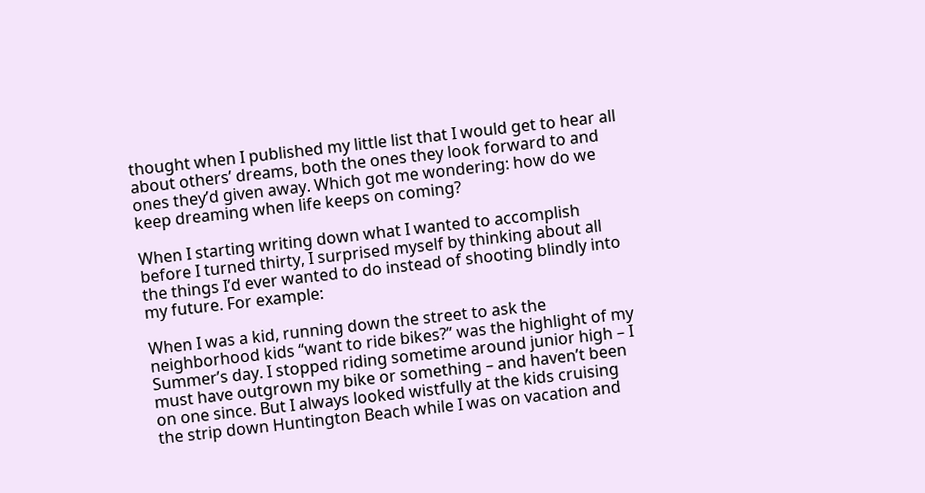thought when I published my little list that I would get to hear all about others’ dreams, both the ones they look forward to and ones they’d given away. Which got me wondering: how do we keep dreaming when life keeps on coming?

When I starting writing down what I wanted to accomplish before I turned thirty, I surprised myself by thinking about all the things I’d ever wanted to do instead of shooting blindly into my future. For example:

When I was a kid, running down the street to ask the neighborhood kids “want to ride bikes?” was the highlight of my Summer’s day. I stopped riding sometime around junior high – I must have outgrown my bike or something – and haven’t been on one since. But I always looked wistfully at the kids cruising the strip down Huntington Beach while I was on vacation and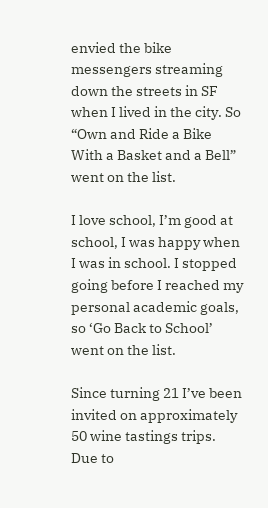envied the bike messengers streaming down the streets in SF when I lived in the city. So “Own and Ride a Bike With a Basket and a Bell” went on the list.

I love school, I’m good at school, I was happy when I was in school. I stopped going before I reached my personal academic goals, so ‘Go Back to School’ went on the list.

Since turning 21 I’ve been invited on approximately 50 wine tastings trips. Due to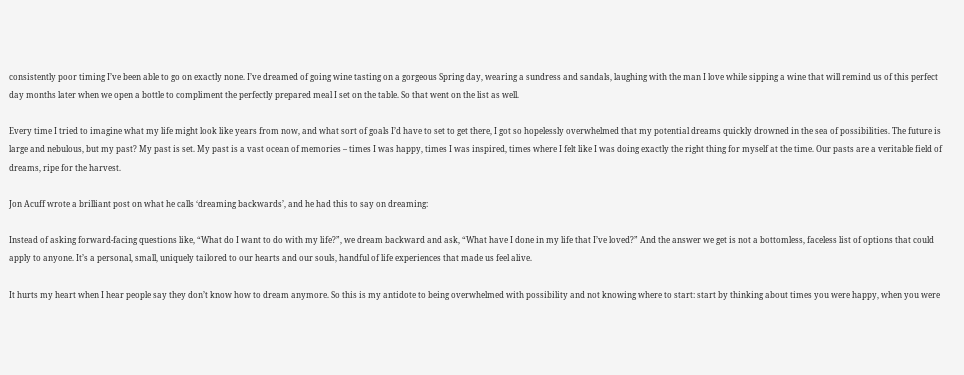consistently poor timing I’ve been able to go on exactly none. I’ve dreamed of going wine tasting on a gorgeous Spring day, wearing a sundress and sandals, laughing with the man I love while sipping a wine that will remind us of this perfect day months later when we open a bottle to compliment the perfectly prepared meal I set on the table. So that went on the list as well.

Every time I tried to imagine what my life might look like years from now, and what sort of goals I’d have to set to get there, I got so hopelessly overwhelmed that my potential dreams quickly drowned in the sea of possibilities. The future is large and nebulous, but my past? My past is set. My past is a vast ocean of memories – times I was happy, times I was inspired, times where I felt like I was doing exactly the right thing for myself at the time. Our pasts are a veritable field of dreams, ripe for the harvest.

Jon Acuff wrote a brilliant post on what he calls ‘dreaming backwards’, and he had this to say on dreaming:

Instead of asking forward-facing questions like, “What do I want to do with my life?”, we dream backward and ask, “What have I done in my life that I’ve loved?” And the answer we get is not a bottomless, faceless list of options that could apply to anyone. It’s a personal, small, uniquely tailored to our hearts and our souls, handful of life experiences that made us feel alive.

It hurts my heart when I hear people say they don’t know how to dream anymore. So this is my antidote to being overwhelmed with possibility and not knowing where to start: start by thinking about times you were happy, when you were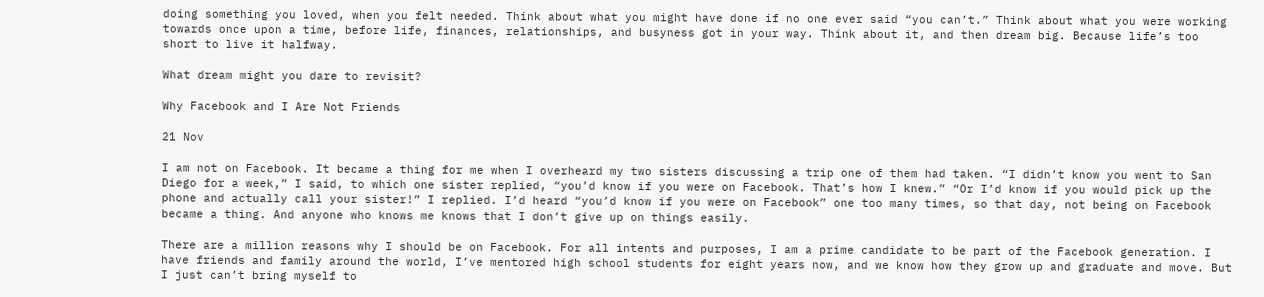doing something you loved, when you felt needed. Think about what you might have done if no one ever said “you can’t.” Think about what you were working towards once upon a time, before life, finances, relationships, and busyness got in your way. Think about it, and then dream big. Because life’s too short to live it halfway.

What dream might you dare to revisit?

Why Facebook and I Are Not Friends

21 Nov

I am not on Facebook. It became a thing for me when I overheard my two sisters discussing a trip one of them had taken. “I didn’t know you went to San Diego for a week,” I said, to which one sister replied, “you’d know if you were on Facebook. That’s how I knew.” “Or I’d know if you would pick up the phone and actually call your sister!” I replied. I’d heard “you’d know if you were on Facebook” one too many times, so that day, not being on Facebook became a thing. And anyone who knows me knows that I don’t give up on things easily.

There are a million reasons why I should be on Facebook. For all intents and purposes, I am a prime candidate to be part of the Facebook generation. I have friends and family around the world, I’ve mentored high school students for eight years now, and we know how they grow up and graduate and move. But I just can’t bring myself to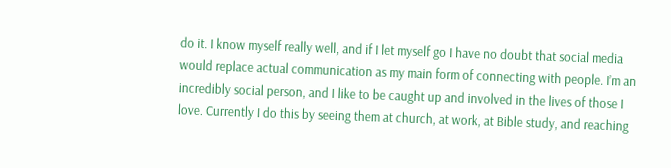do it. I know myself really well, and if I let myself go I have no doubt that social media would replace actual communication as my main form of connecting with people. I’m an incredibly social person, and I like to be caught up and involved in the lives of those I love. Currently I do this by seeing them at church, at work, at Bible study, and reaching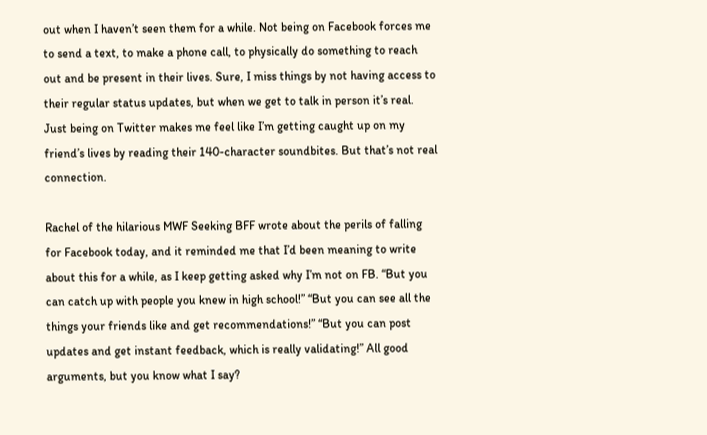out when I haven’t seen them for a while. Not being on Facebook forces me to send a text, to make a phone call, to physically do something to reach out and be present in their lives. Sure, I miss things by not having access to their regular status updates, but when we get to talk in person it’s real. Just being on Twitter makes me feel like I’m getting caught up on my friend’s lives by reading their 140-character soundbites. But that’s not real connection.

Rachel of the hilarious MWF Seeking BFF wrote about the perils of falling for Facebook today, and it reminded me that I’d been meaning to write about this for a while, as I keep getting asked why I’m not on FB. “But you can catch up with people you knew in high school!” “But you can see all the things your friends like and get recommendations!” “But you can post updates and get instant feedback, which is really validating!” All good arguments, but you know what I say?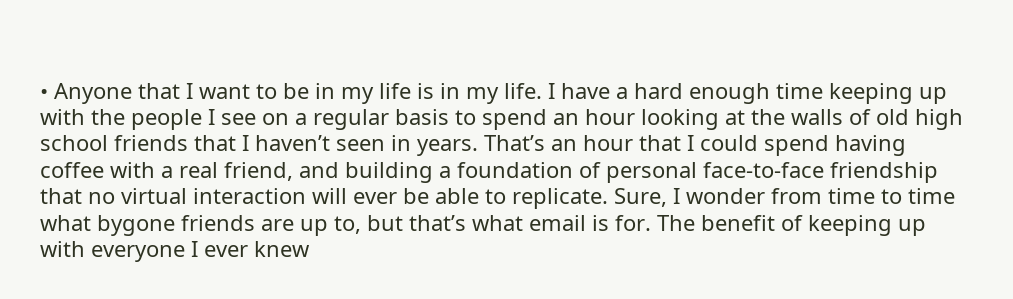• Anyone that I want to be in my life is in my life. I have a hard enough time keeping up with the people I see on a regular basis to spend an hour looking at the walls of old high school friends that I haven’t seen in years. That’s an hour that I could spend having coffee with a real friend, and building a foundation of personal face-to-face friendship that no virtual interaction will ever be able to replicate. Sure, I wonder from time to time what bygone friends are up to, but that’s what email is for. The benefit of keeping up with everyone I ever knew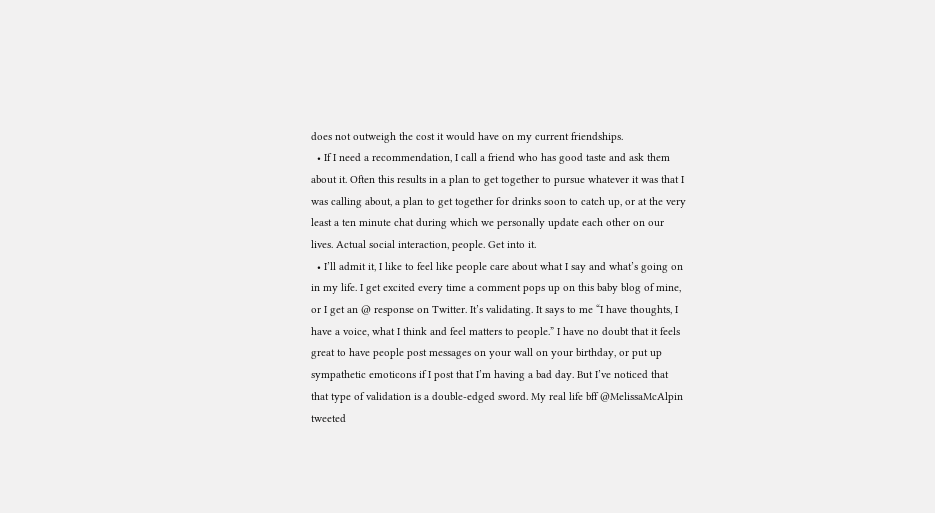does not outweigh the cost it would have on my current friendships.
  • If I need a recommendation, I call a friend who has good taste and ask them about it. Often this results in a plan to get together to pursue whatever it was that I was calling about, a plan to get together for drinks soon to catch up, or at the very least a ten minute chat during which we personally update each other on our lives. Actual social interaction, people. Get into it.
  • I’ll admit it, I like to feel like people care about what I say and what’s going on in my life. I get excited every time a comment pops up on this baby blog of mine, or I get an @ response on Twitter. It’s validating. It says to me “I have thoughts, I have a voice, what I think and feel matters to people.” I have no doubt that it feels great to have people post messages on your wall on your birthday, or put up sympathetic emoticons if I post that I’m having a bad day. But I’ve noticed that that type of validation is a double-edged sword. My real life bff @MelissaMcAlpin tweeted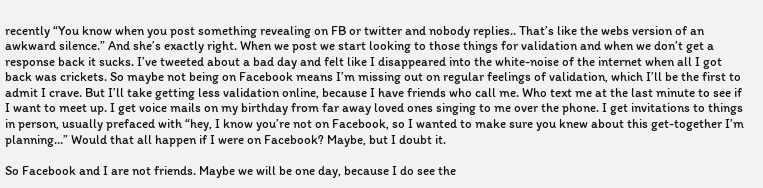recently “You know when you post something revealing on FB or twitter and nobody replies.. That’s like the webs version of an awkward silence.” And she’s exactly right. When we post we start looking to those things for validation and when we don’t get a response back it sucks. I’ve tweeted about a bad day and felt like I disappeared into the white-noise of the internet when all I got back was crickets. So maybe not being on Facebook means I’m missing out on regular feelings of validation, which I’ll be the first to admit I crave. But I’ll take getting less validation online, because I have friends who call me. Who text me at the last minute to see if I want to meet up. I get voice mails on my birthday from far away loved ones singing to me over the phone. I get invitations to things in person, usually prefaced with “hey, I know you’re not on Facebook, so I wanted to make sure you knew about this get-together I’m planning…” Would that all happen if I were on Facebook? Maybe, but I doubt it.

So Facebook and I are not friends. Maybe we will be one day, because I do see the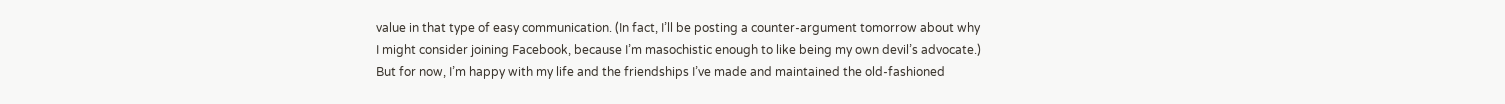value in that type of easy communication. (In fact, I’ll be posting a counter-argument tomorrow about why I might consider joining Facebook, because I’m masochistic enough to like being my own devil’s advocate.) But for now, I’m happy with my life and the friendships I’ve made and maintained the old-fashioned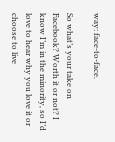way: face-to-face.

So what’s your take on Facebook? Worth it or not? I know I’m in the minority, so I’d love to hear why you love it or choose to live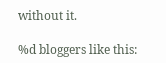without it.

%d bloggers like this: